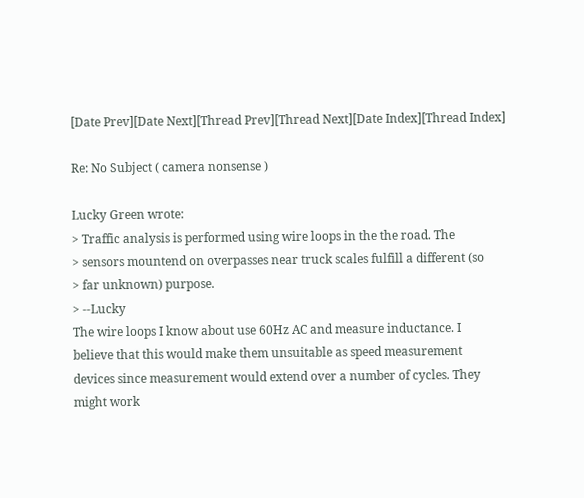[Date Prev][Date Next][Thread Prev][Thread Next][Date Index][Thread Index]

Re: No Subject ( camera nonsense )

Lucky Green wrote:
> Traffic analysis is performed using wire loops in the the road. The
> sensors mountend on overpasses near truck scales fulfill a different (so
> far unknown) purpose.
> --Lucky
The wire loops I know about use 60Hz AC and measure inductance. I
believe that this would make them unsuitable as speed measurement
devices since measurement would extend over a number of cycles. They
might work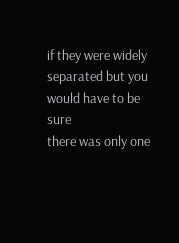if they were widely separated but you would have to be sure
there was only one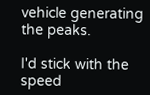vehicle generating the peaks.

I'd stick with the speed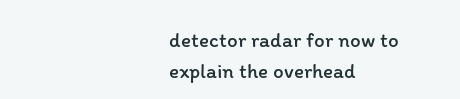detector radar for now to explain the overhead